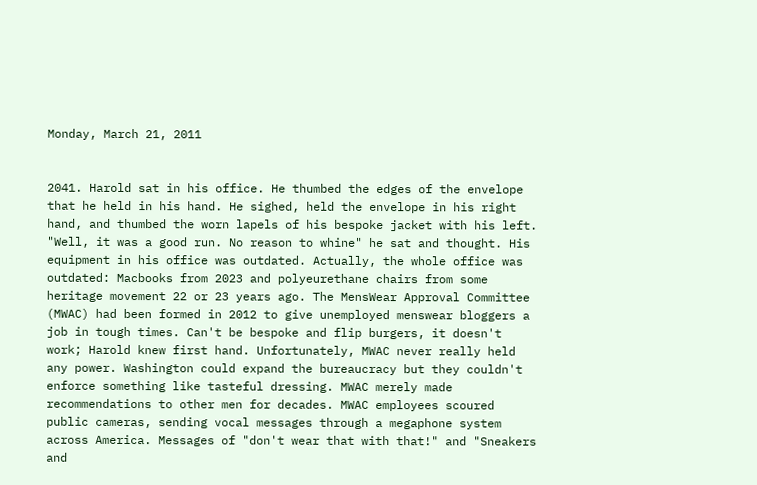Monday, March 21, 2011


2041. Harold sat in his office. He thumbed the edges of the envelope that he held in his hand. He sighed, held the envelope in his right hand, and thumbed the worn lapels of his bespoke jacket with his left. "Well, it was a good run. No reason to whine" he sat and thought. His equipment in his office was outdated. Actually, the whole office was outdated: Macbooks from 2023 and polyeurethane chairs from some heritage movement 22 or 23 years ago. The MensWear Approval Committee (MWAC) had been formed in 2012 to give unemployed menswear bloggers a job in tough times. Can't be bespoke and flip burgers, it doesn't work; Harold knew first hand. Unfortunately, MWAC never really held any power. Washington could expand the bureaucracy but they couldn't enforce something like tasteful dressing. MWAC merely made recommendations to other men for decades. MWAC employees scoured public cameras, sending vocal messages through a megaphone system across America. Messages of "don't wear that with that!" and "Sneakers and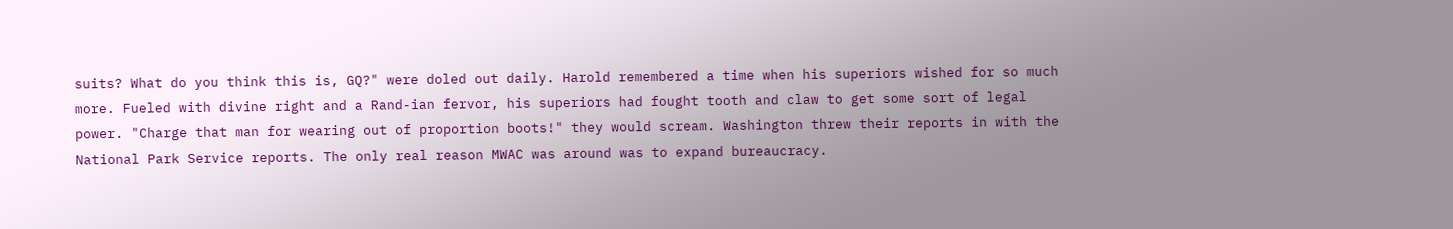suits? What do you think this is, GQ?" were doled out daily. Harold remembered a time when his superiors wished for so much more. Fueled with divine right and a Rand-ian fervor, his superiors had fought tooth and claw to get some sort of legal power. "Charge that man for wearing out of proportion boots!" they would scream. Washington threw their reports in with the National Park Service reports. The only real reason MWAC was around was to expand bureaucracy.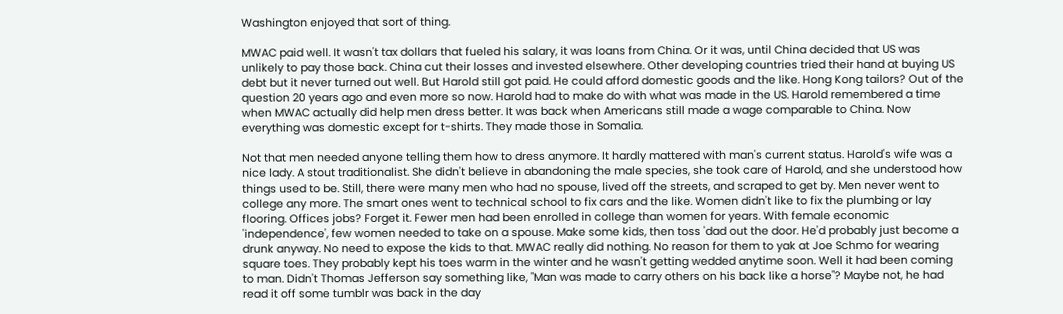Washington enjoyed that sort of thing.

MWAC paid well. It wasn't tax dollars that fueled his salary, it was loans from China. Or it was, until China decided that US was unlikely to pay those back. China cut their losses and invested elsewhere. Other developing countries tried their hand at buying US debt but it never turned out well. But Harold still got paid. He could afford domestic goods and the like. Hong Kong tailors? Out of the question 20 years ago and even more so now. Harold had to make do with what was made in the US. Harold remembered a time when MWAC actually did help men dress better. It was back when Americans still made a wage comparable to China. Now everything was domestic except for t-shirts. They made those in Somalia.

Not that men needed anyone telling them how to dress anymore. It hardly mattered with man's current status. Harold's wife was a nice lady. A stout traditionalist. She didn't believe in abandoning the male species, she took care of Harold, and she understood how things used to be. Still, there were many men who had no spouse, lived off the streets, and scraped to get by. Men never went to college any more. The smart ones went to technical school to fix cars and the like. Women didn't like to fix the plumbing or lay flooring. Offices jobs? Forget it. Fewer men had been enrolled in college than women for years. With female economic 'independence', few women needed to take on a spouse. Make some kids, then toss 'dad out the door. He'd probably just become a drunk anyway. No need to expose the kids to that. MWAC really did nothing. No reason for them to yak at Joe Schmo for wearing square toes. They probably kept his toes warm in the winter and he wasn't getting wedded anytime soon. Well it had been coming to man. Didn't Thomas Jefferson say something like, "Man was made to carry others on his back like a horse"? Maybe not, he had read it off some tumblr was back in the day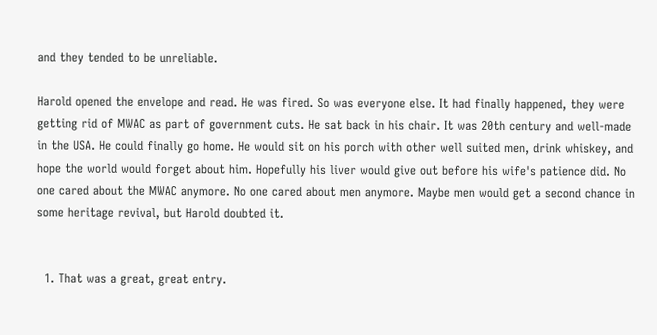and they tended to be unreliable.

Harold opened the envelope and read. He was fired. So was everyone else. It had finally happened, they were getting rid of MWAC as part of government cuts. He sat back in his chair. It was 20th century and well-made in the USA. He could finally go home. He would sit on his porch with other well suited men, drink whiskey, and hope the world would forget about him. Hopefully his liver would give out before his wife's patience did. No one cared about the MWAC anymore. No one cared about men anymore. Maybe men would get a second chance in some heritage revival, but Harold doubted it.


  1. That was a great, great entry.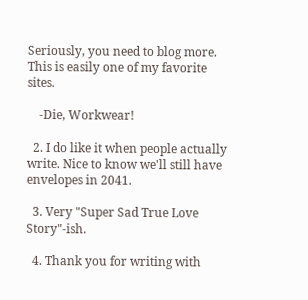Seriously, you need to blog more. This is easily one of my favorite sites.

    -Die, Workwear!

  2. I do like it when people actually write. Nice to know we'll still have envelopes in 2041.

  3. Very "Super Sad True Love Story"-ish.

  4. Thank you for writing with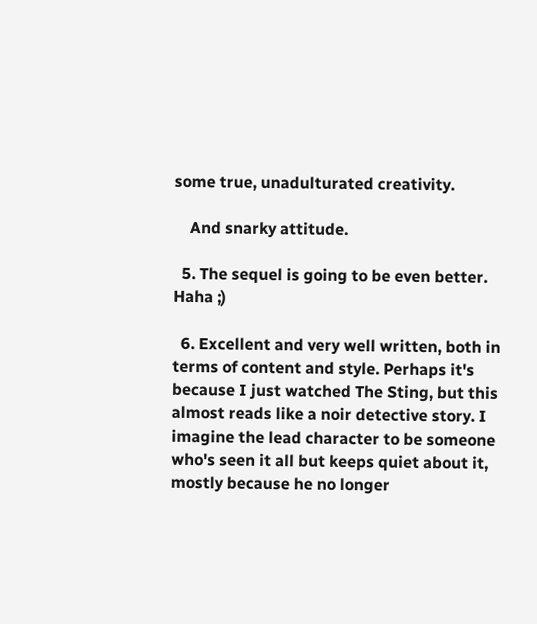some true, unadulturated creativity.

    And snarky attitude.

  5. The sequel is going to be even better. Haha ;)

  6. Excellent and very well written, both in terms of content and style. Perhaps it's because I just watched The Sting, but this almost reads like a noir detective story. I imagine the lead character to be someone who's seen it all but keeps quiet about it, mostly because he no longer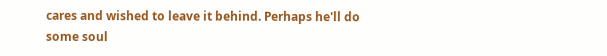cares and wished to leave it behind. Perhaps he'll do some soul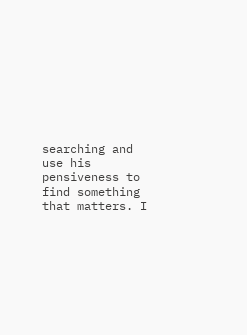searching and use his pensiveness to find something that matters. I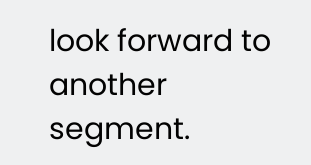look forward to another segment.